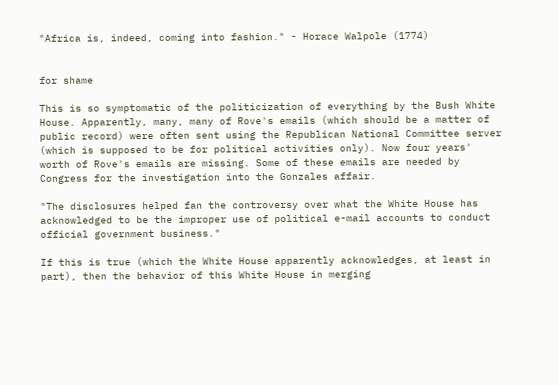"Africa is, indeed, coming into fashion." - Horace Walpole (1774)


for shame

This is so symptomatic of the politicization of everything by the Bush White House. Apparently, many, many of Rove's emails (which should be a matter of public record) were often sent using the Republican National Committee server (which is supposed to be for political activities only). Now four years' worth of Rove's emails are missing. Some of these emails are needed by Congress for the investigation into the Gonzales affair.

"The disclosures helped fan the controversy over what the White House has acknowledged to be the improper use of political e-mail accounts to conduct official government business."

If this is true (which the White House apparently acknowledges, at least in part), then the behavior of this White House in merging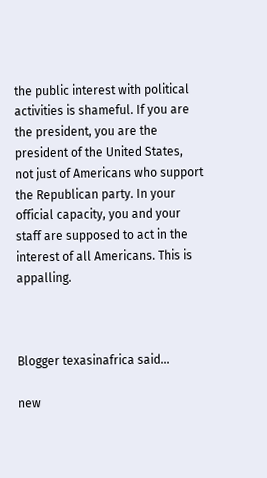the public interest with political activities is shameful. If you are the president, you are the president of the United States, not just of Americans who support the Republican party. In your official capacity, you and your staff are supposed to act in the interest of all Americans. This is appalling.



Blogger texasinafrica said...

new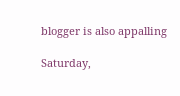blogger is also appalling

Saturday,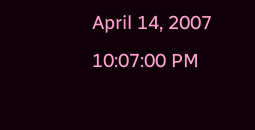April 14, 2007 10:07:00 PM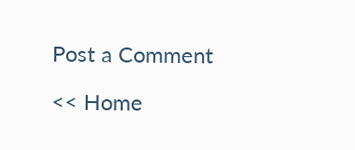Post a Comment

<< Home